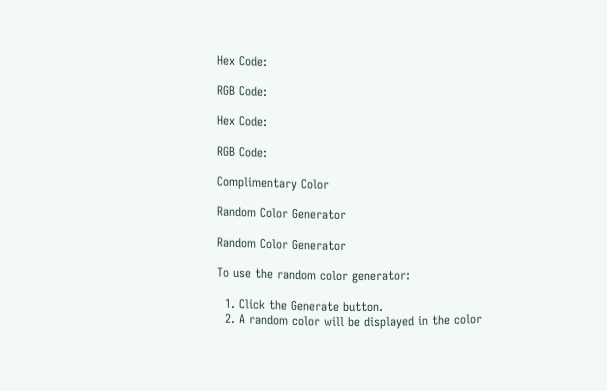Hex Code:

RGB Code:

Hex Code:

RGB Code:

Complimentary Color

Random Color Generator

Random Color Generator

To use the random color generator:

  1. Click the Generate button.
  2. A random color will be displayed in the color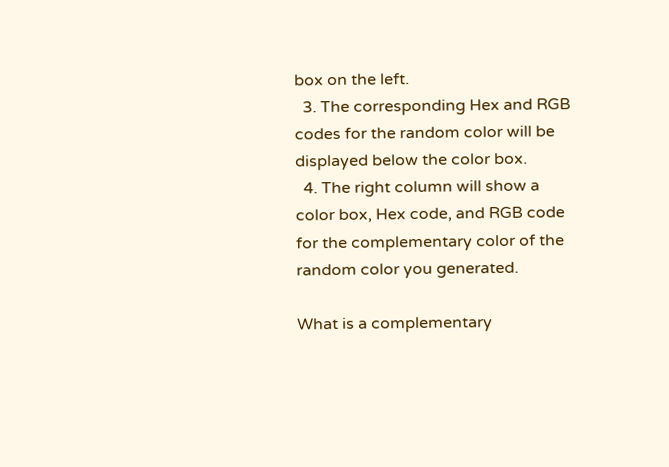box on the left.
  3. The corresponding Hex and RGB codes for the random color will be displayed below the color box.
  4. The right column will show a color box, Hex code, and RGB code for the complementary color of the random color you generated.

What is a complementary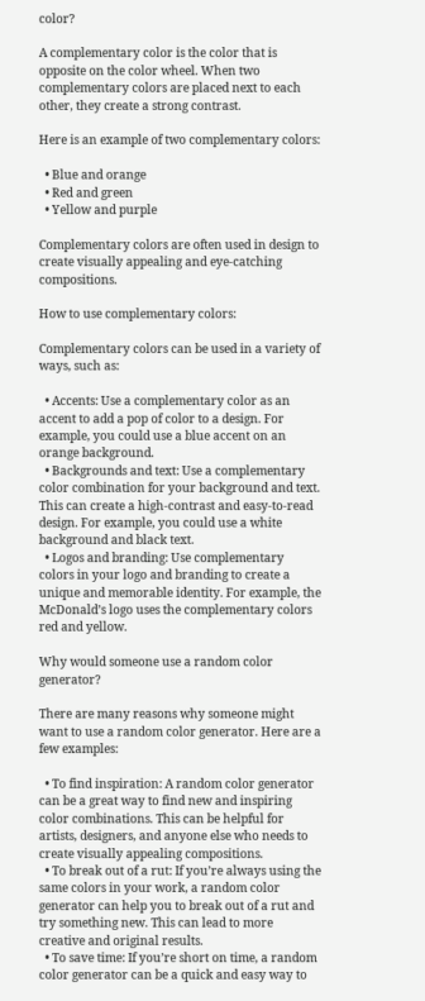color?

A complementary color is the color that is opposite on the color wheel. When two complementary colors are placed next to each other, they create a strong contrast.

Here is an example of two complementary colors:

  • Blue and orange
  • Red and green
  • Yellow and purple

Complementary colors are often used in design to create visually appealing and eye-catching compositions.

How to use complementary colors:

Complementary colors can be used in a variety of ways, such as:

  • Accents: Use a complementary color as an accent to add a pop of color to a design. For example, you could use a blue accent on an orange background.
  • Backgrounds and text: Use a complementary color combination for your background and text. This can create a high-contrast and easy-to-read design. For example, you could use a white background and black text.
  • Logos and branding: Use complementary colors in your logo and branding to create a unique and memorable identity. For example, the McDonald’s logo uses the complementary colors red and yellow.

Why would someone use a random color generator?

There are many reasons why someone might want to use a random color generator. Here are a few examples:

  • To find inspiration: A random color generator can be a great way to find new and inspiring color combinations. This can be helpful for artists, designers, and anyone else who needs to create visually appealing compositions.
  • To break out of a rut: If you’re always using the same colors in your work, a random color generator can help you to break out of a rut and try something new. This can lead to more creative and original results.
  • To save time: If you’re short on time, a random color generator can be a quick and easy way to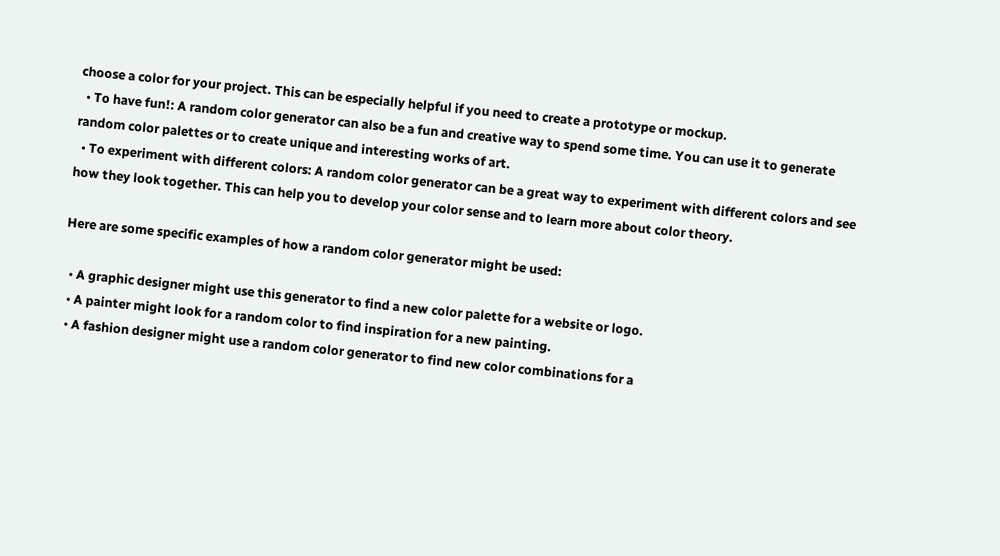choose a color for your project. This can be especially helpful if you need to create a prototype or mockup.
  • To have fun!: A random color generator can also be a fun and creative way to spend some time. You can use it to generate random color palettes or to create unique and interesting works of art.
  • To experiment with different colors: A random color generator can be a great way to experiment with different colors and see how they look together. This can help you to develop your color sense and to learn more about color theory.

Here are some specific examples of how a random color generator might be used:

  • A graphic designer might use this generator to find a new color palette for a website or logo.
  • A painter might look for a random color to find inspiration for a new painting.
  • A fashion designer might use a random color generator to find new color combinations for a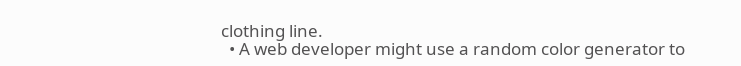clothing line.
  • A web developer might use a random color generator to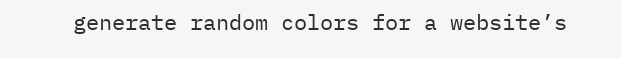generate random colors for a website’s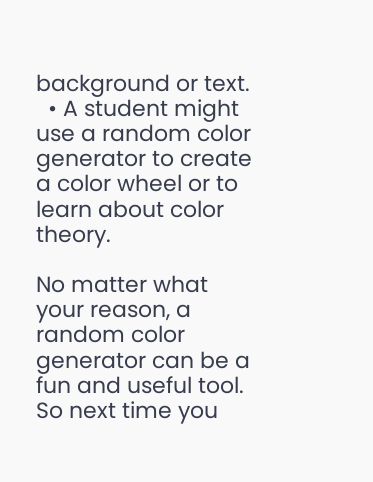background or text.
  • A student might use a random color generator to create a color wheel or to learn about color theory.

No matter what your reason, a random color generator can be a fun and useful tool. So next time you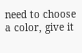need to choose a color, give it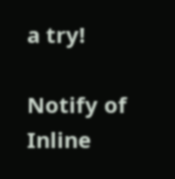a try!

Notify of
Inline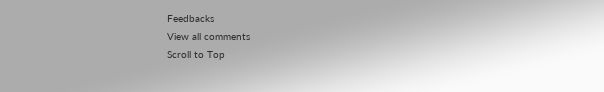Feedbacks
View all comments
Scroll to Top